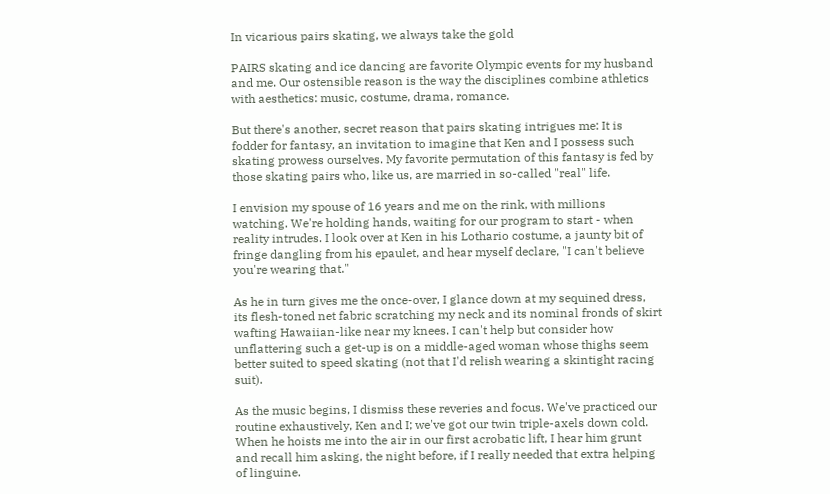In vicarious pairs skating, we always take the gold

PAIRS skating and ice dancing are favorite Olympic events for my husband and me. Our ostensible reason is the way the disciplines combine athletics with aesthetics: music, costume, drama, romance.

But there's another, secret reason that pairs skating intrigues me: It is fodder for fantasy, an invitation to imagine that Ken and I possess such skating prowess ourselves. My favorite permutation of this fantasy is fed by those skating pairs who, like us, are married in so-called "real" life.

I envision my spouse of 16 years and me on the rink, with millions watching. We're holding hands, waiting for our program to start - when reality intrudes. I look over at Ken in his Lothario costume, a jaunty bit of fringe dangling from his epaulet, and hear myself declare, "I can't believe you're wearing that."

As he in turn gives me the once-over, I glance down at my sequined dress, its flesh-toned net fabric scratching my neck and its nominal fronds of skirt wafting Hawaiian-like near my knees. I can't help but consider how unflattering such a get-up is on a middle-aged woman whose thighs seem better suited to speed skating (not that I'd relish wearing a skintight racing suit).

As the music begins, I dismiss these reveries and focus. We've practiced our routine exhaustively, Ken and I; we've got our twin triple-axels down cold. When he hoists me into the air in our first acrobatic lift, I hear him grunt and recall him asking, the night before, if I really needed that extra helping of linguine.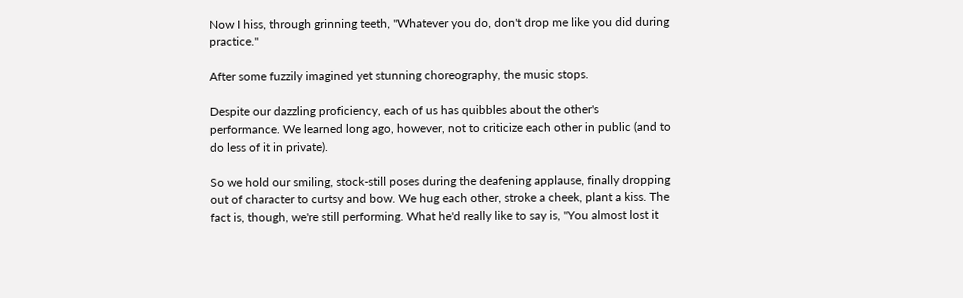Now I hiss, through grinning teeth, "Whatever you do, don't drop me like you did during practice."

After some fuzzily imagined yet stunning choreography, the music stops.

Despite our dazzling proficiency, each of us has quibbles about the other's performance. We learned long ago, however, not to criticize each other in public (and to do less of it in private).

So we hold our smiling, stock-still poses during the deafening applause, finally dropping out of character to curtsy and bow. We hug each other, stroke a cheek, plant a kiss. The fact is, though, we're still performing. What he'd really like to say is, "You almost lost it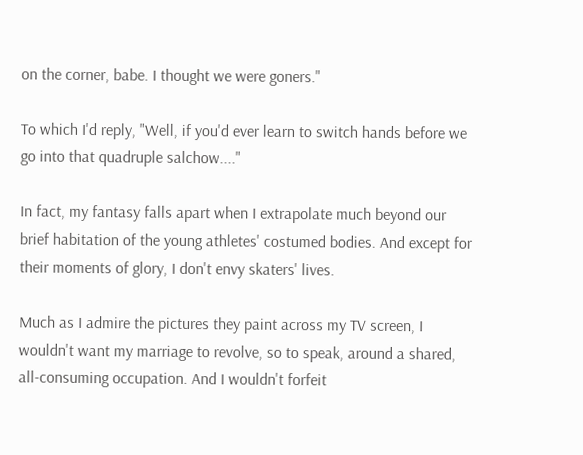on the corner, babe. I thought we were goners."

To which I'd reply, "Well, if you'd ever learn to switch hands before we go into that quadruple salchow...."

In fact, my fantasy falls apart when I extrapolate much beyond our brief habitation of the young athletes' costumed bodies. And except for their moments of glory, I don't envy skaters' lives.

Much as I admire the pictures they paint across my TV screen, I wouldn't want my marriage to revolve, so to speak, around a shared, all-consuming occupation. And I wouldn't forfeit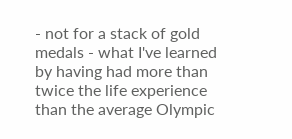- not for a stack of gold medals - what I've learned by having had more than twice the life experience than the average Olympic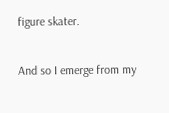figure skater.

And so I emerge from my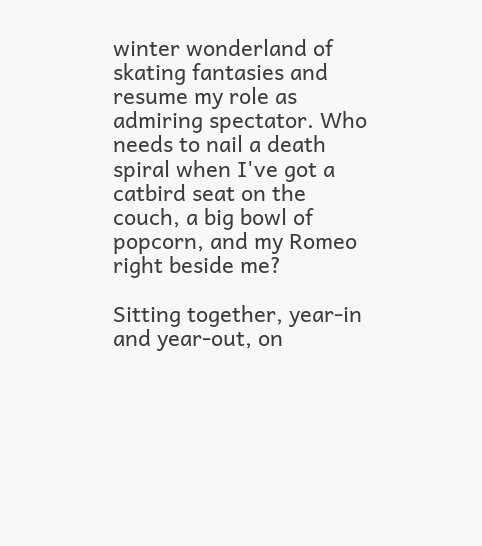winter wonderland of skating fantasies and resume my role as admiring spectator. Who needs to nail a death spiral when I've got a catbird seat on the couch, a big bowl of popcorn, and my Romeo right beside me?

Sitting together, year-in and year-out, on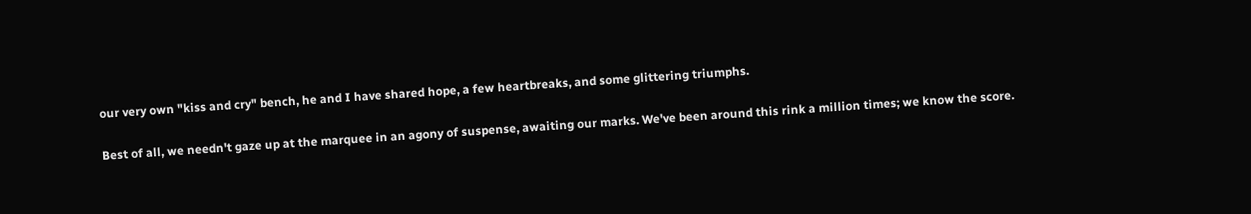our very own "kiss and cry" bench, he and I have shared hope, a few heartbreaks, and some glittering triumphs.

Best of all, we needn't gaze up at the marquee in an agony of suspense, awaiting our marks. We've been around this rink a million times; we know the score.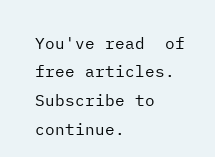You've read  of  free articles. Subscribe to continue.